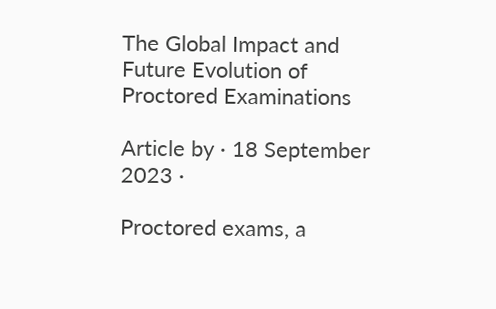The Global Impact and Future Evolution of Proctored Examinations

Article by · 18 September 2023 ·

Proctored exams, a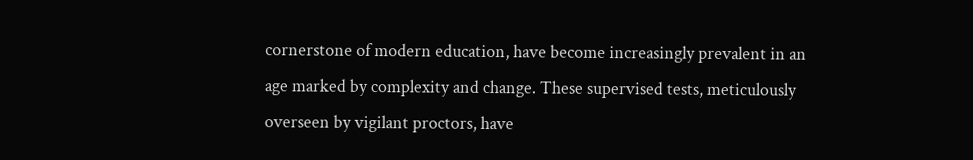cornerstone of modern education, have become increasingly prevalent in an age marked by complexity and change. These supervised tests, meticulously overseen by vigilant proctors, have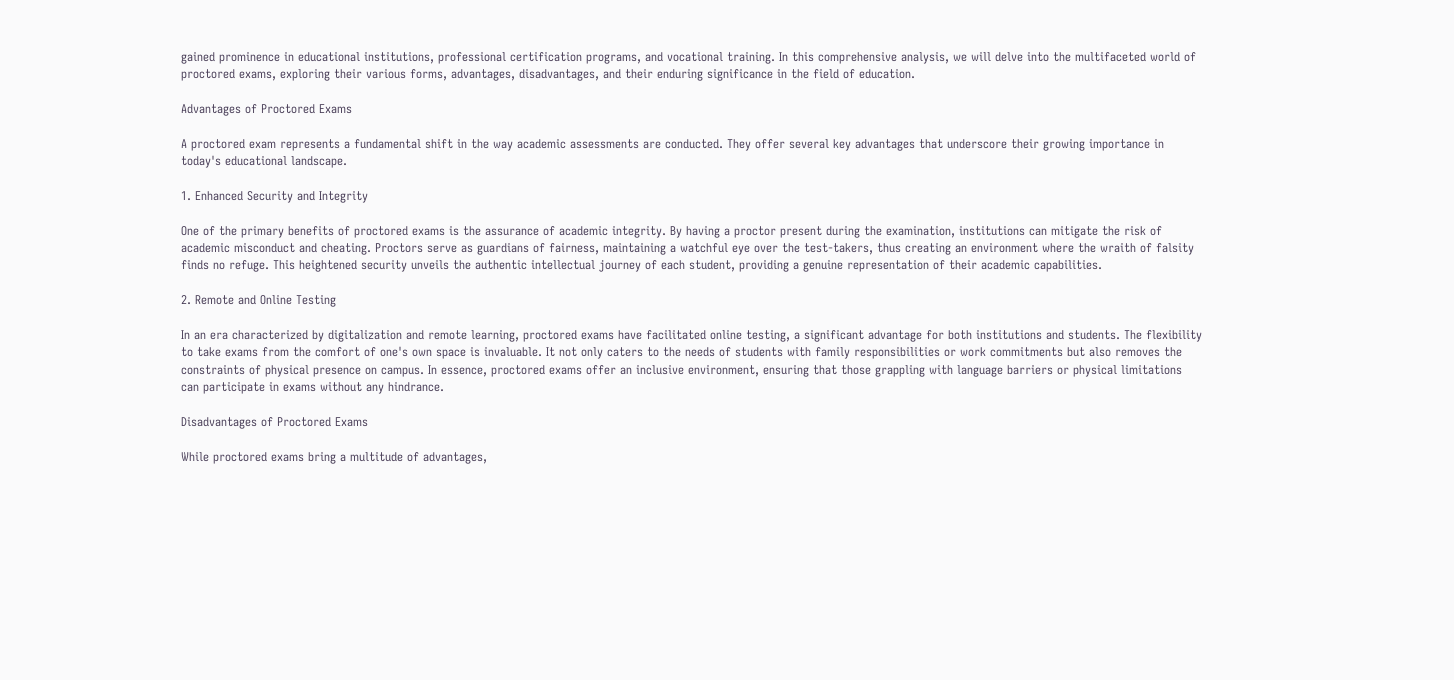gained prominence in educational institutions, professional certification programs, and vocational training. In this comprehensive analysis, we will delve into the multifaceted world of proctored exams, exploring their various forms, advantages, disadvantages, and their enduring significance in the field of education.

Advantages of Proctored Exams

A proctored exam represents a fundamental shift in the way academic assessments are conducted. They offer several key advantages that underscore their growing importance in today's educational landscape.

1. Enhanced Security and Integrity

One of the primary benefits of proctored exams is the assurance of academic integrity. By having a proctor present during the examination, institutions can mitigate the risk of academic misconduct and cheating. Proctors serve as guardians of fairness, maintaining a watchful eye over the test-takers, thus creating an environment where the wraith of falsity finds no refuge. This heightened security unveils the authentic intellectual journey of each student, providing a genuine representation of their academic capabilities.

2. Remote and Online Testing

In an era characterized by digitalization and remote learning, proctored exams have facilitated online testing, a significant advantage for both institutions and students. The flexibility to take exams from the comfort of one's own space is invaluable. It not only caters to the needs of students with family responsibilities or work commitments but also removes the constraints of physical presence on campus. In essence, proctored exams offer an inclusive environment, ensuring that those grappling with language barriers or physical limitations can participate in exams without any hindrance.

Disadvantages of Proctored Exams

While proctored exams bring a multitude of advantages,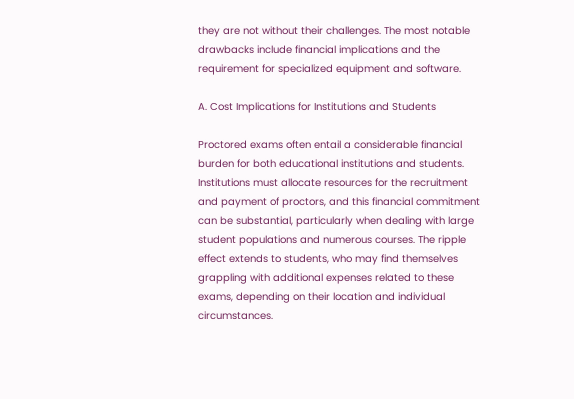they are not without their challenges. The most notable drawbacks include financial implications and the requirement for specialized equipment and software.

A. Cost Implications for Institutions and Students

Proctored exams often entail a considerable financial burden for both educational institutions and students. Institutions must allocate resources for the recruitment and payment of proctors, and this financial commitment can be substantial, particularly when dealing with large student populations and numerous courses. The ripple effect extends to students, who may find themselves grappling with additional expenses related to these exams, depending on their location and individual circumstances.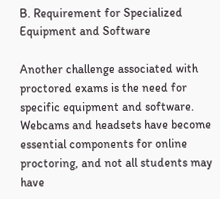B. Requirement for Specialized Equipment and Software

Another challenge associated with proctored exams is the need for specific equipment and software. Webcams and headsets have become essential components for online proctoring, and not all students may have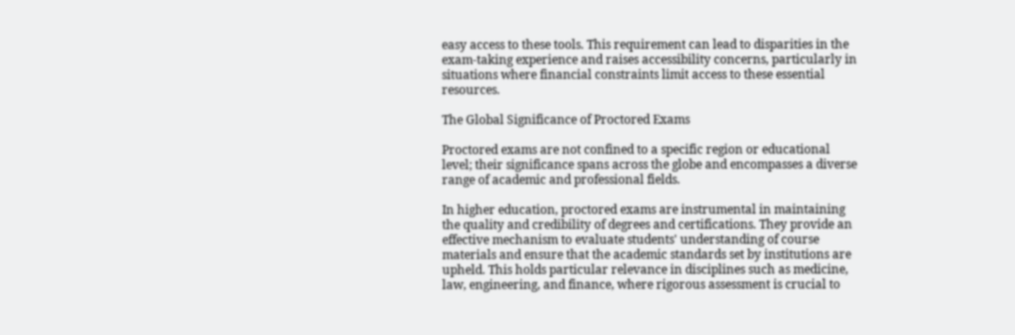easy access to these tools. This requirement can lead to disparities in the exam-taking experience and raises accessibility concerns, particularly in situations where financial constraints limit access to these essential resources.

The Global Significance of Proctored Exams

Proctored exams are not confined to a specific region or educational level; their significance spans across the globe and encompasses a diverse range of academic and professional fields.

In higher education, proctored exams are instrumental in maintaining the quality and credibility of degrees and certifications. They provide an effective mechanism to evaluate students' understanding of course materials and ensure that the academic standards set by institutions are upheld. This holds particular relevance in disciplines such as medicine, law, engineering, and finance, where rigorous assessment is crucial to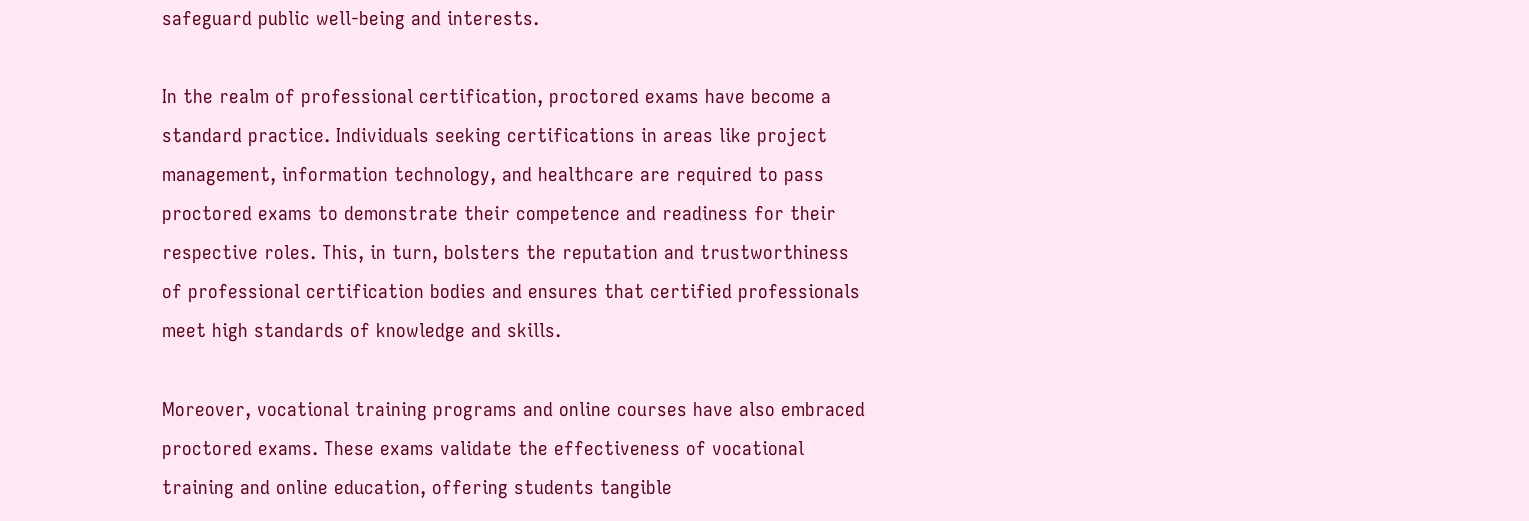safeguard public well-being and interests.

In the realm of professional certification, proctored exams have become a standard practice. Individuals seeking certifications in areas like project management, information technology, and healthcare are required to pass proctored exams to demonstrate their competence and readiness for their respective roles. This, in turn, bolsters the reputation and trustworthiness of professional certification bodies and ensures that certified professionals meet high standards of knowledge and skills.

Moreover, vocational training programs and online courses have also embraced proctored exams. These exams validate the effectiveness of vocational training and online education, offering students tangible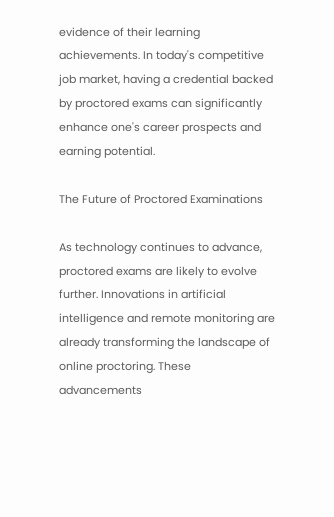evidence of their learning achievements. In today's competitive job market, having a credential backed by proctored exams can significantly enhance one's career prospects and earning potential.

The Future of Proctored Examinations

As technology continues to advance, proctored exams are likely to evolve further. Innovations in artificial intelligence and remote monitoring are already transforming the landscape of online proctoring. These advancements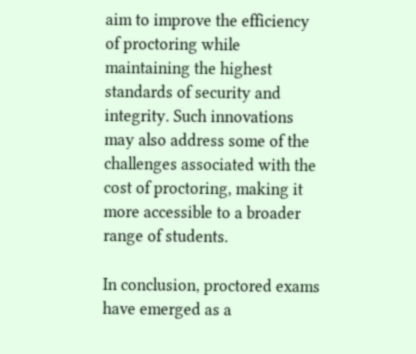aim to improve the efficiency of proctoring while maintaining the highest standards of security and integrity. Such innovations may also address some of the challenges associated with the cost of proctoring, making it more accessible to a broader range of students.

In conclusion, proctored exams have emerged as a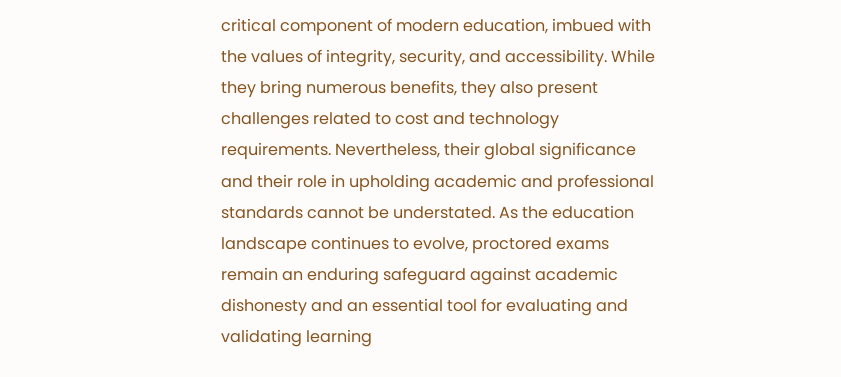critical component of modern education, imbued with the values of integrity, security, and accessibility. While they bring numerous benefits, they also present challenges related to cost and technology requirements. Nevertheless, their global significance and their role in upholding academic and professional standards cannot be understated. As the education landscape continues to evolve, proctored exams remain an enduring safeguard against academic dishonesty and an essential tool for evaluating and validating learning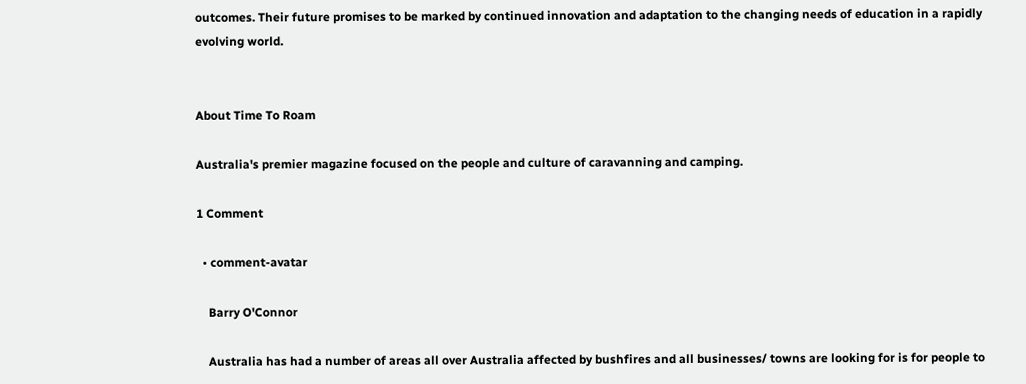outcomes. Their future promises to be marked by continued innovation and adaptation to the changing needs of education in a rapidly evolving world.


About Time To Roam

Australia's premier magazine focused on the people and culture of caravanning and camping.

1 Comment

  • comment-avatar

    Barry O'Connor

    Australia has had a number of areas all over Australia affected by bushfires and all businesses/ towns are looking for is for people to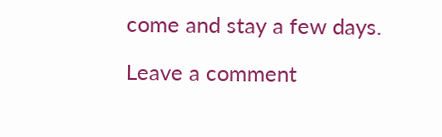come and stay a few days.

Leave a comment